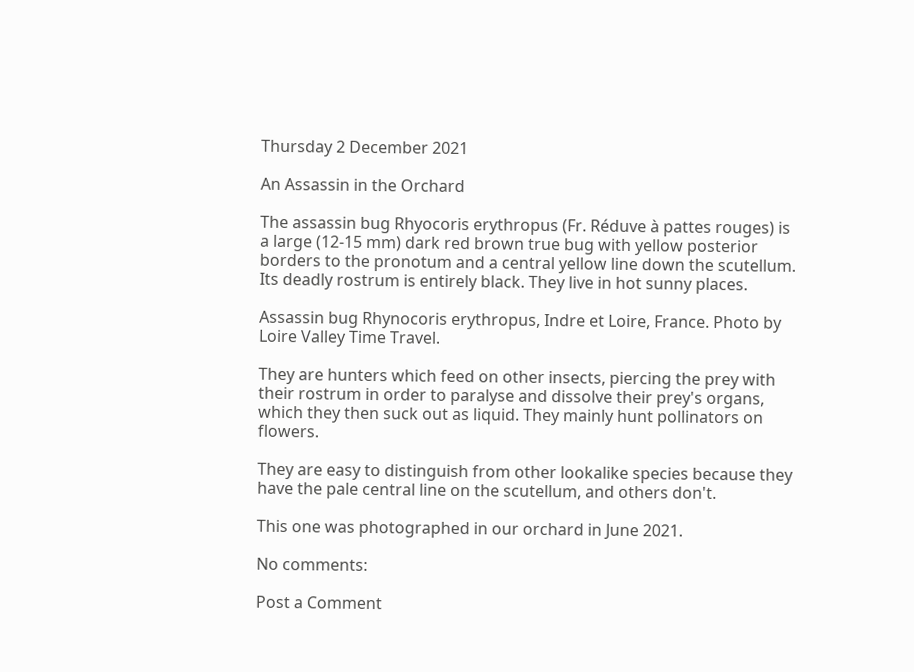Thursday 2 December 2021

An Assassin in the Orchard

The assassin bug Rhyocoris erythropus (Fr. Réduve à pattes rouges) is a large (12-15 mm) dark red brown true bug with yellow posterior borders to the pronotum and a central yellow line down the scutellum. Its deadly rostrum is entirely black. They live in hot sunny places.

Assassin bug Rhynocoris erythropus, Indre et Loire, France. Photo by Loire Valley Time Travel.

They are hunters which feed on other insects, piercing the prey with their rostrum in order to paralyse and dissolve their prey's organs, which they then suck out as liquid. They mainly hunt pollinators on flowers.

They are easy to distinguish from other lookalike species because they have the pale central line on the scutellum, and others don't.

This one was photographed in our orchard in June 2021.

No comments:

Post a Comment